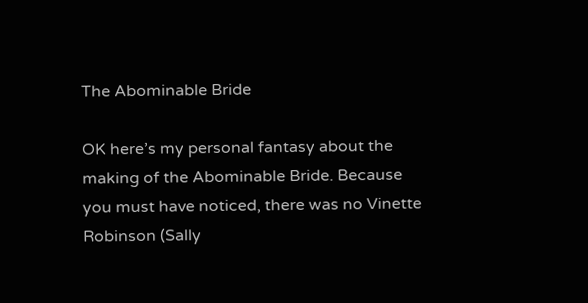The Abominable Bride

OK here’s my personal fantasy about the making of the Abominable Bride. Because you must have noticed, there was no Vinette Robinson (Sally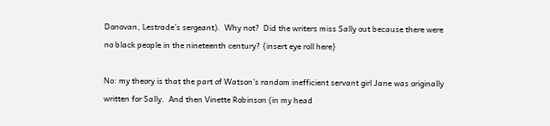Donovan, Lestrade’s sergeant).  Why not?  Did the writers miss Sally out because there were no black people in the nineteenth century? {insert eye roll here}

No: my theory is that the part of Watson’s random inefficient servant girl Jane was originally written for Sally.  And then Vinette Robinson (in my head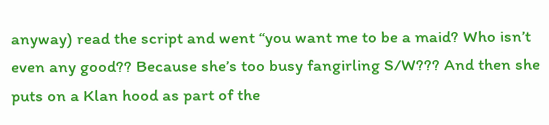anyway) read the script and went “you want me to be a maid? Who isn’t even any good?? Because she’s too busy fangirling S/W??? And then she puts on a Klan hood as part of the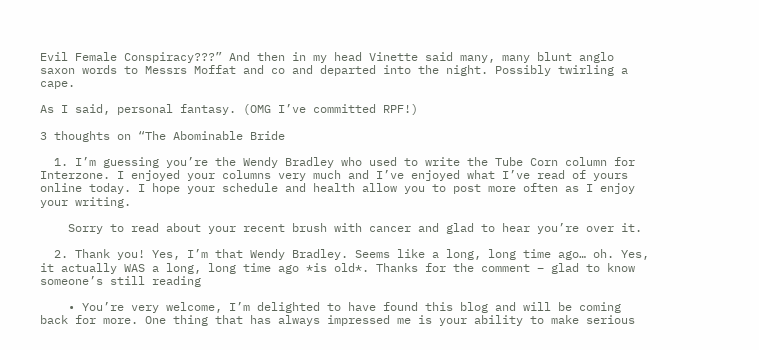Evil Female Conspiracy???” And then in my head Vinette said many, many blunt anglo saxon words to Messrs Moffat and co and departed into the night. Possibly twirling a cape.

As I said, personal fantasy. (OMG I’ve committed RPF!)

3 thoughts on “The Abominable Bride

  1. I’m guessing you’re the Wendy Bradley who used to write the Tube Corn column for Interzone. I enjoyed your columns very much and I’ve enjoyed what I’ve read of yours online today. I hope your schedule and health allow you to post more often as I enjoy your writing.

    Sorry to read about your recent brush with cancer and glad to hear you’re over it.

  2. Thank you! Yes, I’m that Wendy Bradley. Seems like a long, long time ago… oh. Yes, it actually WAS a long, long time ago *is old*. Thanks for the comment – glad to know someone’s still reading

    • You’re very welcome, I’m delighted to have found this blog and will be coming back for more. One thing that has always impressed me is your ability to make serious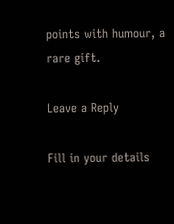points with humour, a rare gift.

Leave a Reply

Fill in your details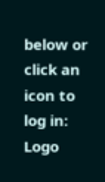below or click an icon to log in: Logo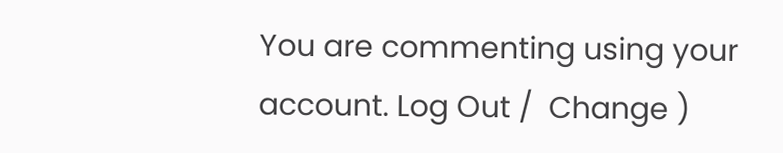You are commenting using your account. Log Out /  Change )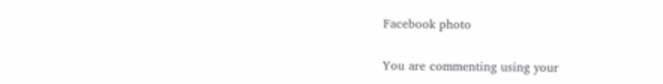Facebook photo

You are commenting using your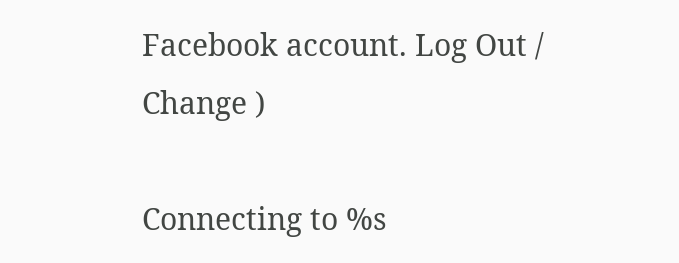Facebook account. Log Out /  Change )

Connecting to %s